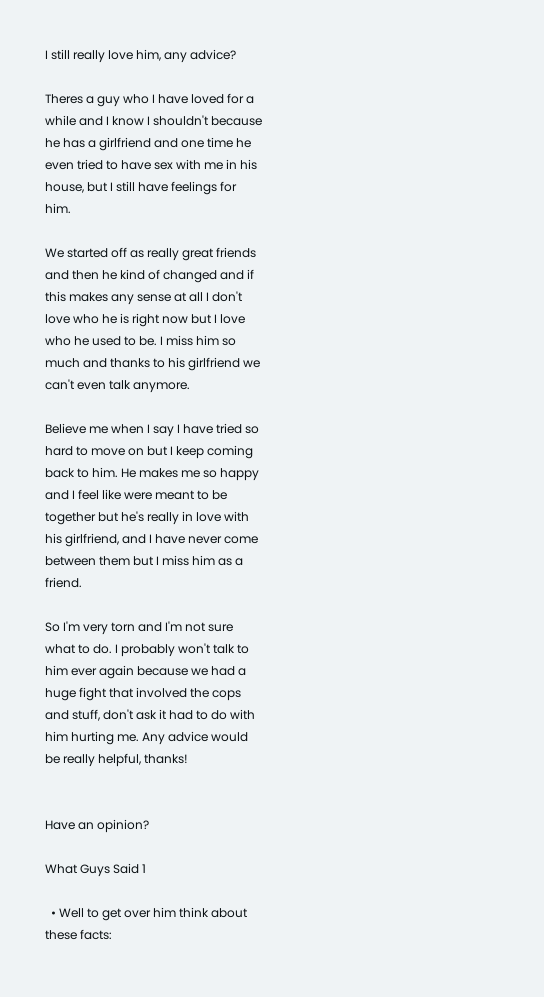I still really love him, any advice?

Theres a guy who I have loved for a while and I know I shouldn't because he has a girlfriend and one time he even tried to have sex with me in his house, but I still have feelings for him.

We started off as really great friends and then he kind of changed and if this makes any sense at all I don't love who he is right now but I love who he used to be. I miss him so much and thanks to his girlfriend we can't even talk anymore.

Believe me when I say I have tried so hard to move on but I keep coming back to him. He makes me so happy and I feel like were meant to be together but he's really in love with his girlfriend, and I have never come between them but I miss him as a friend.

So I'm very torn and I'm not sure what to do. I probably won't talk to him ever again because we had a huge fight that involved the cops and stuff, don't ask it had to do with him hurting me. Any advice would be really helpful, thanks!


Have an opinion?

What Guys Said 1

  • Well to get over him think about these facts: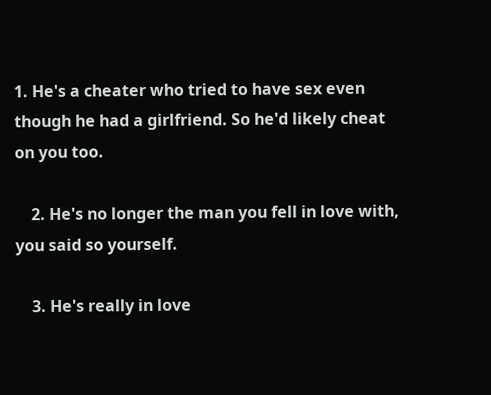1. He's a cheater who tried to have sex even though he had a girlfriend. So he'd likely cheat on you too.

    2. He's no longer the man you fell in love with, you said so yourself.

    3. He's really in love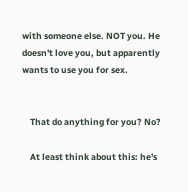with someone else. NOT you. He doesn't love you, but apparently wants to use you for sex.


    That do anything for you? No?

    At least think about this: he's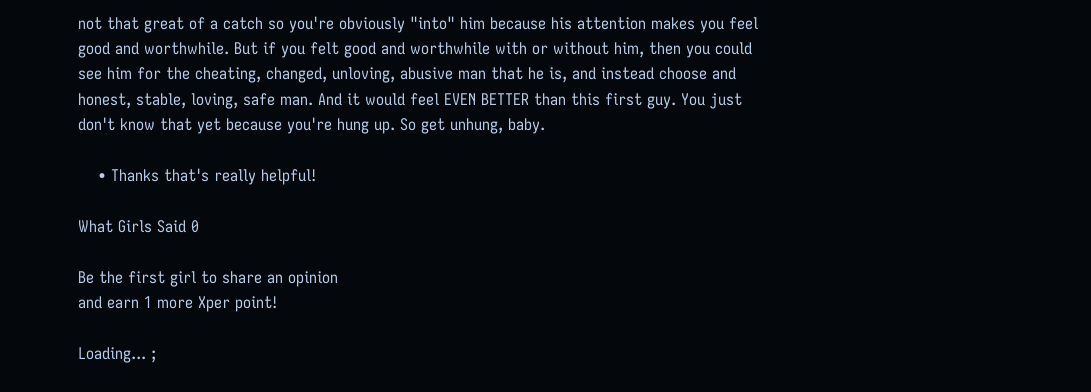not that great of a catch so you're obviously "into" him because his attention makes you feel good and worthwhile. But if you felt good and worthwhile with or without him, then you could see him for the cheating, changed, unloving, abusive man that he is, and instead choose and honest, stable, loving, safe man. And it would feel EVEN BETTER than this first guy. You just don't know that yet because you're hung up. So get unhung, baby.

    • Thanks that's really helpful!

What Girls Said 0

Be the first girl to share an opinion
and earn 1 more Xper point!

Loading... ;